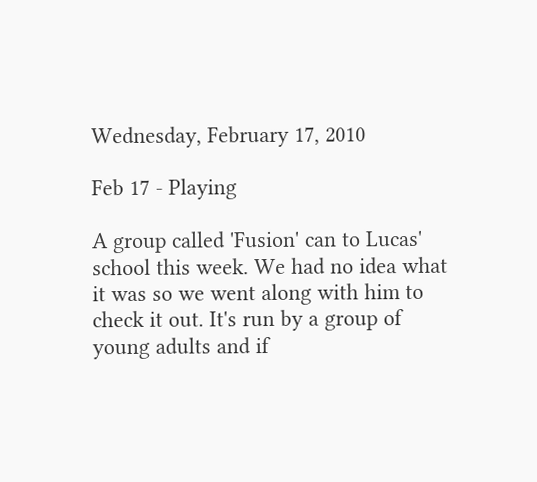Wednesday, February 17, 2010

Feb 17 - Playing

A group called 'Fusion' can to Lucas' school this week. We had no idea what it was so we went along with him to check it out. It's run by a group of young adults and if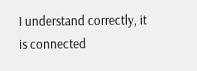I understand correctly, it is connected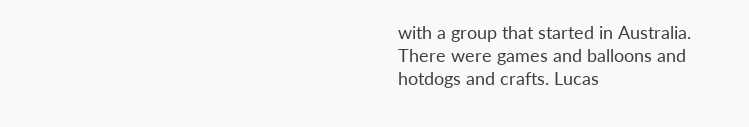with a group that started in Australia. There were games and balloons and hotdogs and crafts. Lucas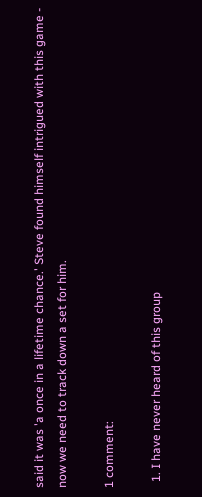said it was 'a once in a lifetime chance.' Steve found himself intrigued with this game - now we need to track down a set for him.

1 comment:

  1. I have never heard of this group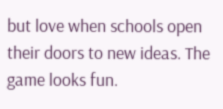but love when schools open their doors to new ideas. The game looks fun.